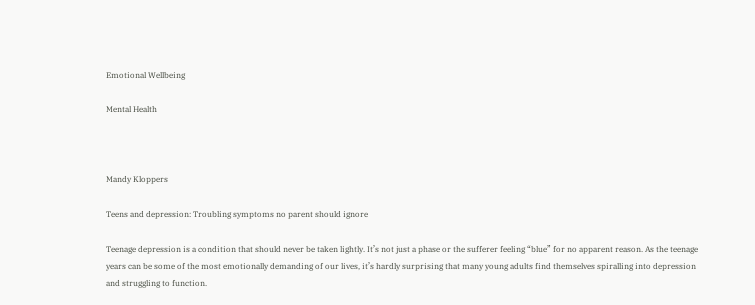Emotional Wellbeing

Mental Health



Mandy Kloppers

Teens and depression: Troubling symptoms no parent should ignore

Teenage depression is a condition that should never be taken lightly. It’s not just a phase or the sufferer feeling “blue” for no apparent reason. As the teenage years can be some of the most emotionally demanding of our lives, it’s hardly surprising that many young adults find themselves spiralling into depression and struggling to function.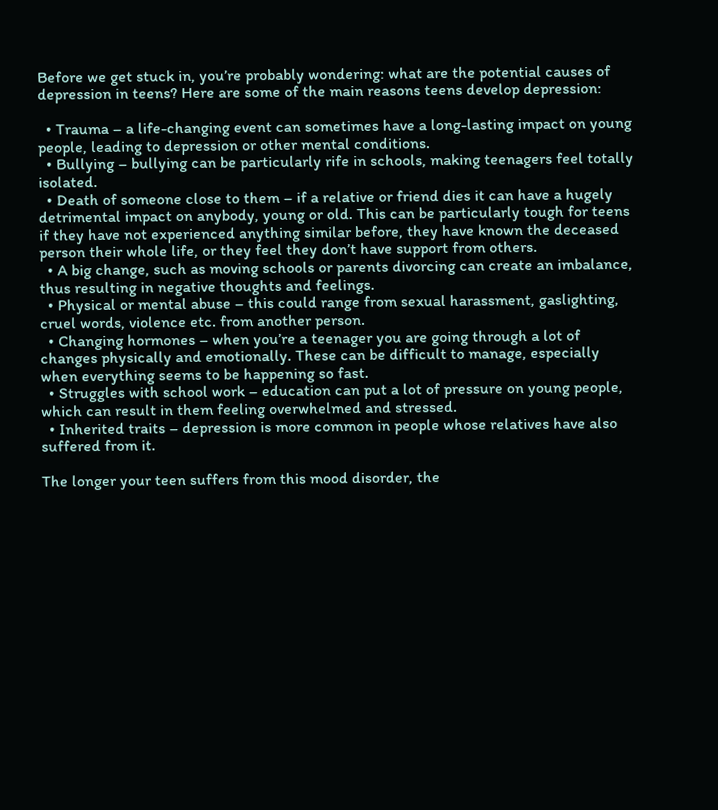Before we get stuck in, you’re probably wondering: what are the potential causes of depression in teens? Here are some of the main reasons teens develop depression:

  • Trauma – a life-changing event can sometimes have a long-lasting impact on young people, leading to depression or other mental conditions.
  • Bullying – bullying can be particularly rife in schools, making teenagers feel totally isolated.
  • Death of someone close to them – if a relative or friend dies it can have a hugely detrimental impact on anybody, young or old. This can be particularly tough for teens if they have not experienced anything similar before, they have known the deceased person their whole life, or they feel they don’t have support from others.
  • A big change, such as moving schools or parents divorcing can create an imbalance, thus resulting in negative thoughts and feelings.
  • Physical or mental abuse – this could range from sexual harassment, gaslighting, cruel words, violence etc. from another person.
  • Changing hormones – when you’re a teenager you are going through a lot of changes physically and emotionally. These can be difficult to manage, especially when everything seems to be happening so fast.
  • Struggles with school work – education can put a lot of pressure on young people, which can result in them feeling overwhelmed and stressed.
  • Inherited traits – depression is more common in people whose relatives have also suffered from it.

The longer your teen suffers from this mood disorder, the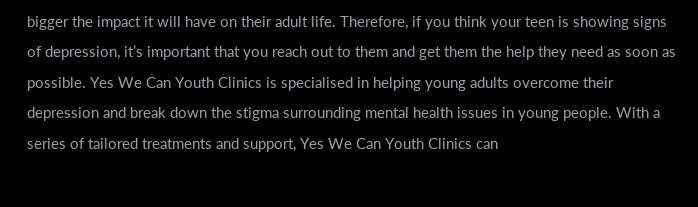bigger the impact it will have on their adult life. Therefore, if you think your teen is showing signs of depression, it’s important that you reach out to them and get them the help they need as soon as possible. Yes We Can Youth Clinics is specialised in helping young adults overcome their depression and break down the stigma surrounding mental health issues in young people. With a series of tailored treatments and support, Yes We Can Youth Clinics can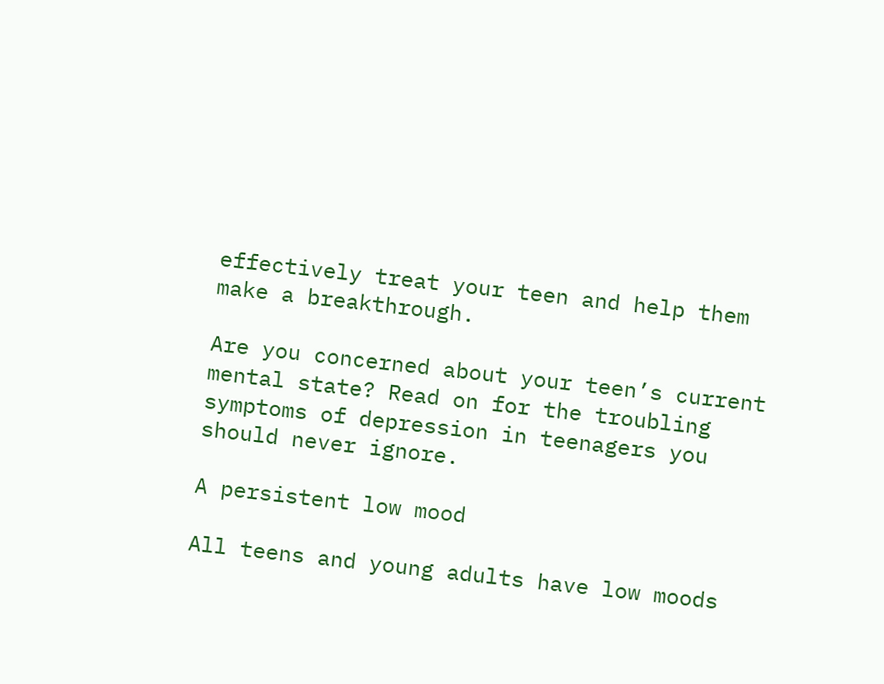effectively treat your teen and help them make a breakthrough.

Are you concerned about your teen’s current mental state? Read on for the troubling symptoms of depression in teenagers you should never ignore.

A persistent low mood

All teens and young adults have low moods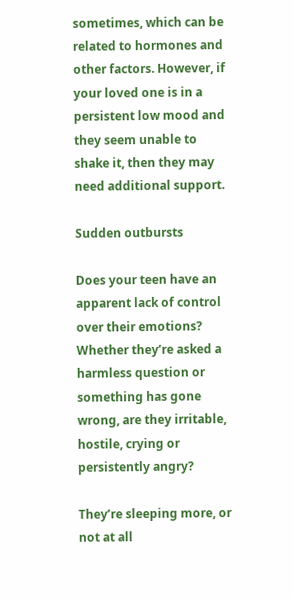sometimes, which can be related to hormones and other factors. However, if your loved one is in a persistent low mood and they seem unable to shake it, then they may need additional support.

Sudden outbursts

Does your teen have an apparent lack of control over their emotions? Whether they’re asked a harmless question or something has gone wrong, are they irritable, hostile, crying or persistently angry?

They’re sleeping more, or not at all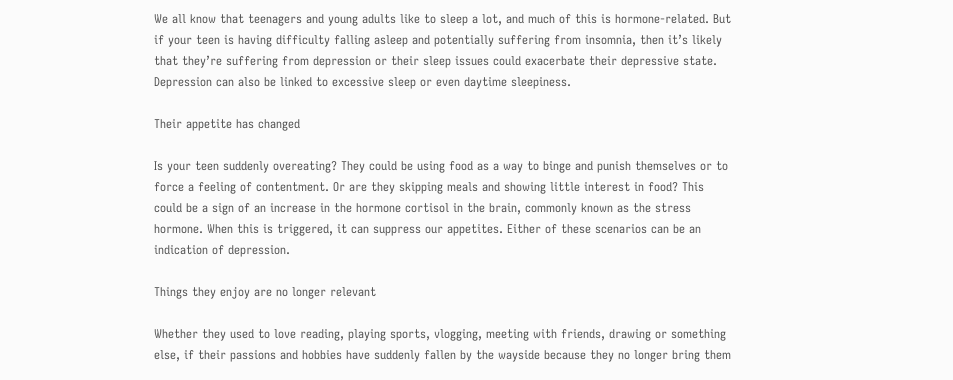We all know that teenagers and young adults like to sleep a lot, and much of this is hormone-related. But if your teen is having difficulty falling asleep and potentially suffering from insomnia, then it’s likely that they’re suffering from depression or their sleep issues could exacerbate their depressive state. Depression can also be linked to excessive sleep or even daytime sleepiness.

Their appetite has changed

Is your teen suddenly overeating? They could be using food as a way to binge and punish themselves or to force a feeling of contentment. Or are they skipping meals and showing little interest in food? This could be a sign of an increase in the hormone cortisol in the brain, commonly known as the stress hormone. When this is triggered, it can suppress our appetites. Either of these scenarios can be an indication of depression.

Things they enjoy are no longer relevant

Whether they used to love reading, playing sports, vlogging, meeting with friends, drawing or something else, if their passions and hobbies have suddenly fallen by the wayside because they no longer bring them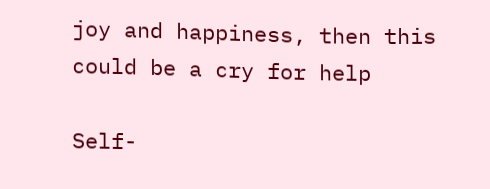joy and happiness, then this could be a cry for help

Self-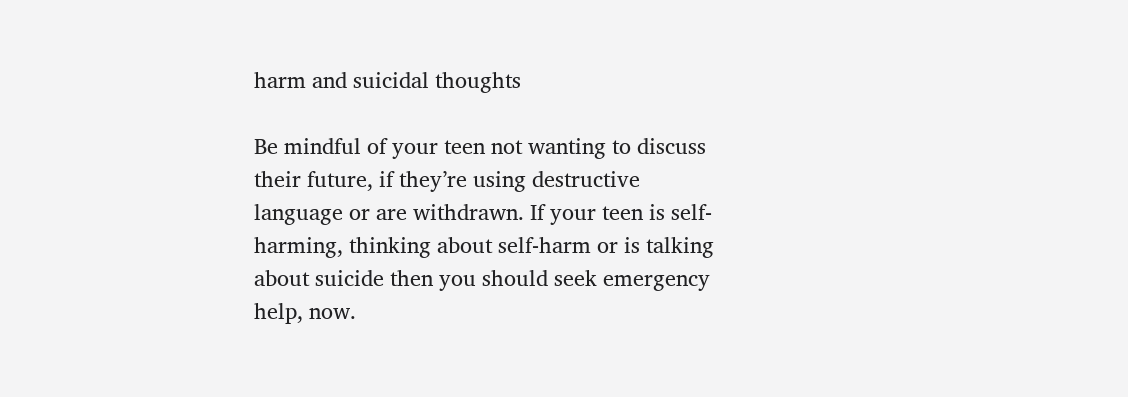harm and suicidal thoughts

Be mindful of your teen not wanting to discuss their future, if they’re using destructive language or are withdrawn. If your teen is self-harming, thinking about self-harm or is talking about suicide then you should seek emergency help, now.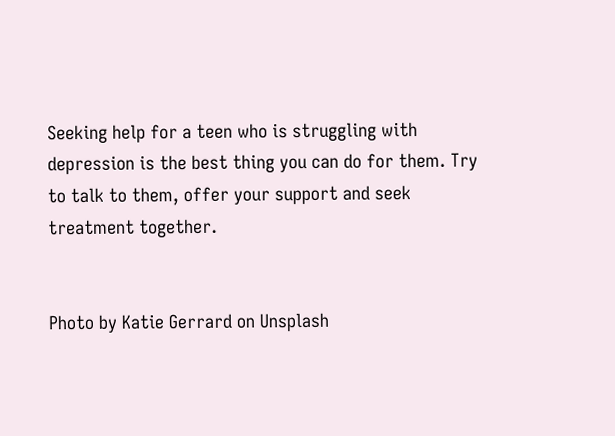Seeking help for a teen who is struggling with depression is the best thing you can do for them. Try to talk to them, offer your support and seek treatment together.


Photo by Katie Gerrard on Unsplash